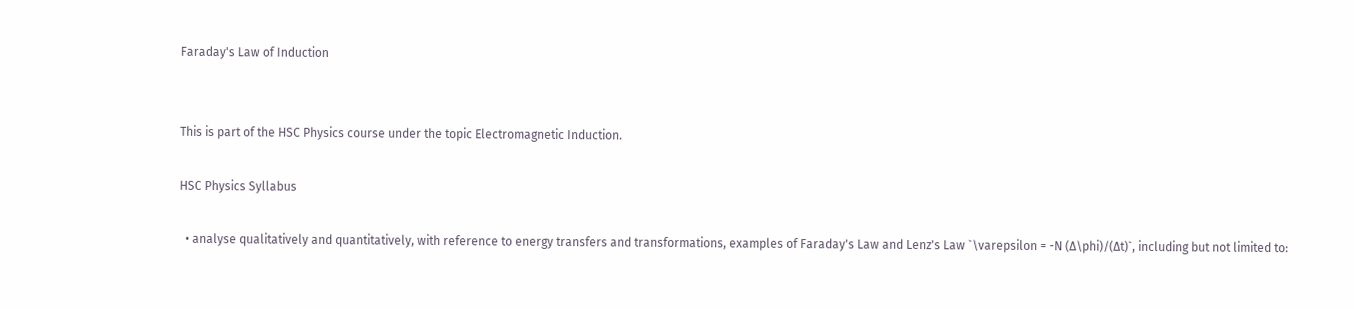Faraday's Law of Induction


This is part of the HSC Physics course under the topic Electromagnetic Induction.

HSC Physics Syllabus

  • analyse qualitatively and quantitatively, with reference to energy transfers and transformations, examples of Faraday's Law and Lenz's Law `\varepsilon = -N (∆\phi)/(∆t)`, including but not limited to: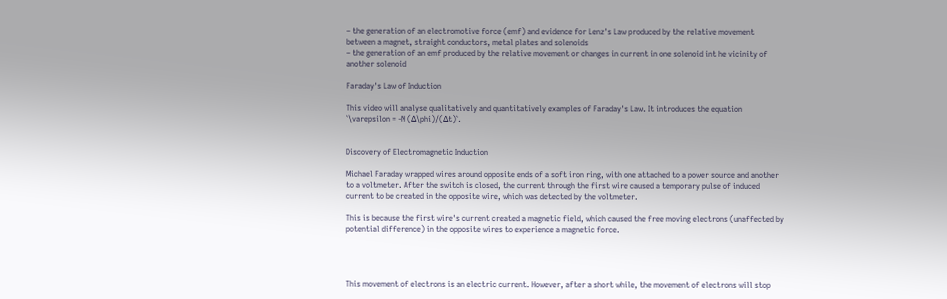– the generation of an electromotive force (emf) and evidence for Lenz's Law produced by the relative movement between a magnet, straight conductors, metal plates and solenoids
– the generation of an emf produced by the relative movement or changes in current in one solenoid int he vicinity of another solenoid

Faraday's Law of Induction

This video will analyse qualitatively and quantitatively examples of Faraday's Law. It introduces the equation `\varepsilon = -N (∆\phi)/(∆t)`.


Discovery of Electromagnetic Induction

Michael Faraday wrapped wires around opposite ends of a soft iron ring, with one attached to a power source and another to a voltmeter. After the switch is closed, the current through the first wire caused a temporary pulse of induced current to be created in the opposite wire, which was detected by the voltmeter.

This is because the first wire's current created a magnetic field, which caused the free moving electrons (unaffected by potential difference) in the opposite wires to experience a magnetic force.




This movement of electrons is an electric current. However, after a short while, the movement of electrons will stop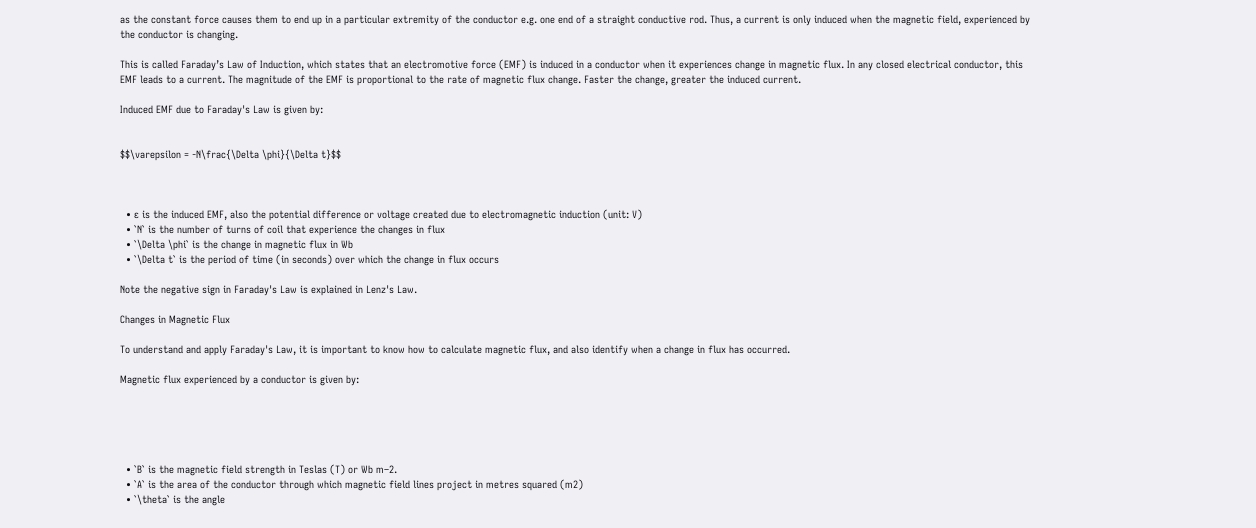as the constant force causes them to end up in a particular extremity of the conductor e.g. one end of a straight conductive rod. Thus, a current is only induced when the magnetic field, experienced by the conductor is changing.

This is called Faraday’s Law of Induction, which states that an electromotive force (EMF) is induced in a conductor when it experiences change in magnetic flux. In any closed electrical conductor, this EMF leads to a current. The magnitude of the EMF is proportional to the rate of magnetic flux change. Faster the change, greater the induced current.

Induced EMF due to Faraday's Law is given by:


$$\varepsilon = -N\frac{\Delta \phi}{\Delta t}$$



  • ɛ is the induced EMF, also the potential difference or voltage created due to electromagnetic induction (unit: V)
  • `N` is the number of turns of coil that experience the changes in flux
  • `\Delta \phi` is the change in magnetic flux in Wb
  • `\Delta t` is the period of time (in seconds) over which the change in flux occurs

Note the negative sign in Faraday's Law is explained in Lenz's Law.

Changes in Magnetic Flux

To understand and apply Faraday's Law, it is important to know how to calculate magnetic flux, and also identify when a change in flux has occurred.

Magnetic flux experienced by a conductor is given by:





  • `B` is the magnetic field strength in Teslas (T) or Wb m–2.
  • `A` is the area of the conductor through which magnetic field lines project in metres squared (m2)
  • `\theta` is the angle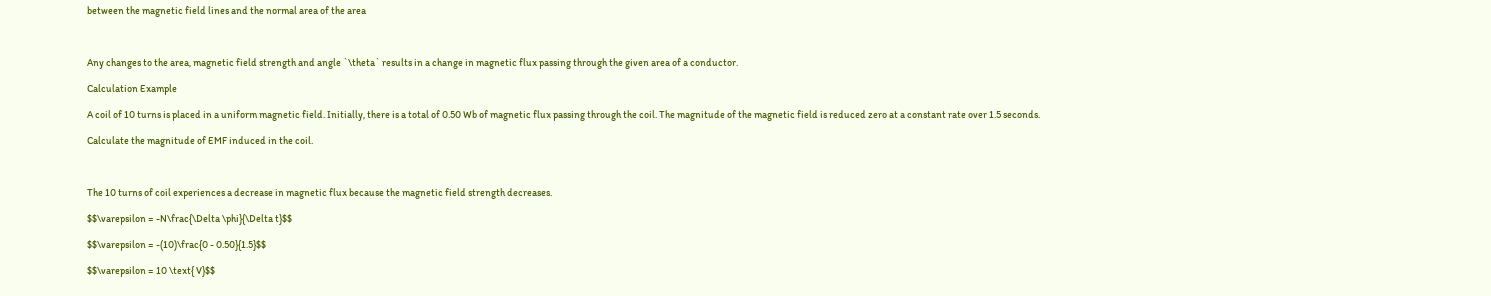between the magnetic field lines and the normal area of the area



Any changes to the area, magnetic field strength and angle `\theta` results in a change in magnetic flux passing through the given area of a conductor.

Calculation Example

A coil of 10 turns is placed in a uniform magnetic field. Initially, there is a total of 0.50 Wb of magnetic flux passing through the coil. The magnitude of the magnetic field is reduced zero at a constant rate over 1.5 seconds.

Calculate the magnitude of EMF induced in the coil.



The 10 turns of coil experiences a decrease in magnetic flux because the magnetic field strength decreases.

$$\varepsilon = -N\frac{\Delta \phi}{\Delta t}$$

$$\varepsilon = -(10)\frac{0 - 0.50}{1.5}$$

$$\varepsilon = 10 \text{ V}$$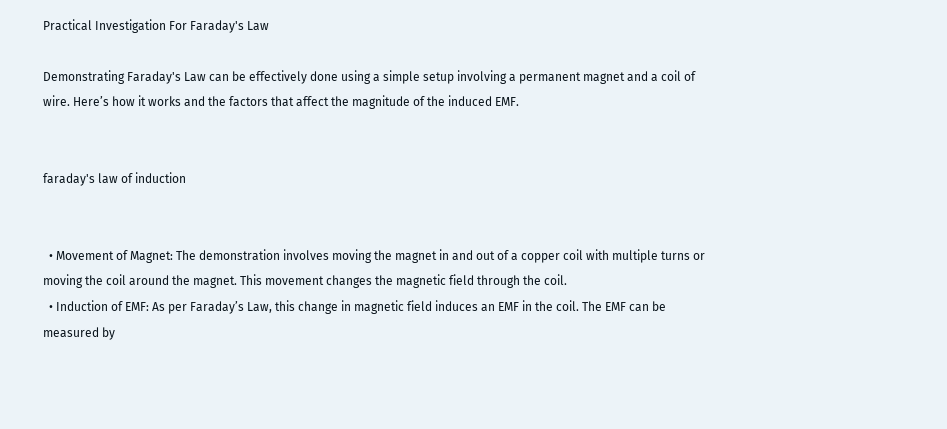Practical Investigation For Faraday's Law

Demonstrating Faraday's Law can be effectively done using a simple setup involving a permanent magnet and a coil of wire. Here’s how it works and the factors that affect the magnitude of the induced EMF.


faraday's law of induction


  • Movement of Magnet: The demonstration involves moving the magnet in and out of a copper coil with multiple turns or moving the coil around the magnet. This movement changes the magnetic field through the coil.
  • Induction of EMF: As per Faraday’s Law, this change in magnetic field induces an EMF in the coil. The EMF can be measured by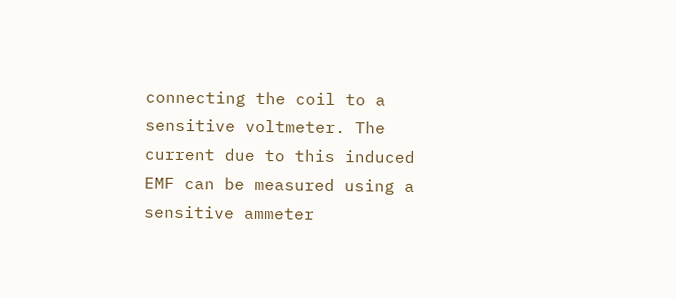connecting the coil to a sensitive voltmeter. The current due to this induced EMF can be measured using a sensitive ammeter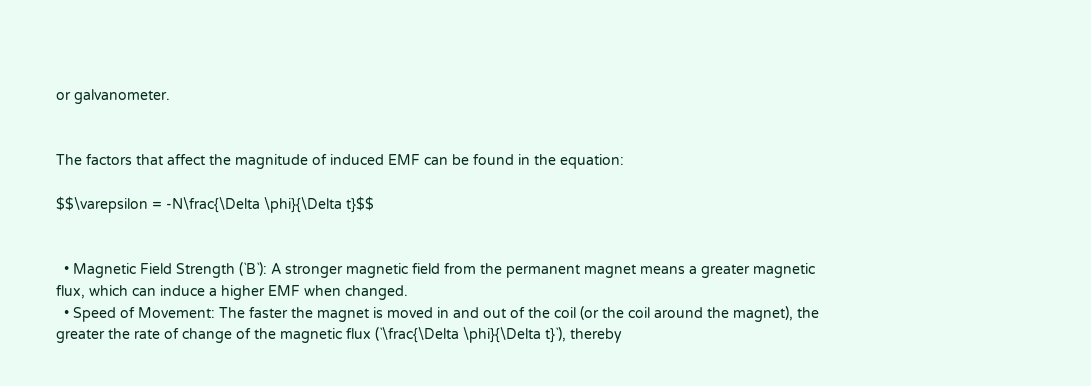or galvanometer.


The factors that affect the magnitude of induced EMF can be found in the equation:

$$\varepsilon = -N\frac{\Delta \phi}{\Delta t}$$


  • Magnetic Field Strength (`B`): A stronger magnetic field from the permanent magnet means a greater magnetic flux, which can induce a higher EMF when changed.
  • Speed of Movement: The faster the magnet is moved in and out of the coil (or the coil around the magnet), the greater the rate of change of the magnetic flux (`\frac{\Delta \phi}{\Delta t}`), thereby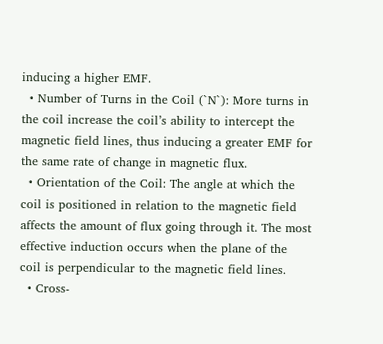inducing a higher EMF.
  • Number of Turns in the Coil (`N`): More turns in the coil increase the coil’s ability to intercept the magnetic field lines, thus inducing a greater EMF for the same rate of change in magnetic flux.
  • Orientation of the Coil: The angle at which the coil is positioned in relation to the magnetic field affects the amount of flux going through it. The most effective induction occurs when the plane of the coil is perpendicular to the magnetic field lines.
  • Cross-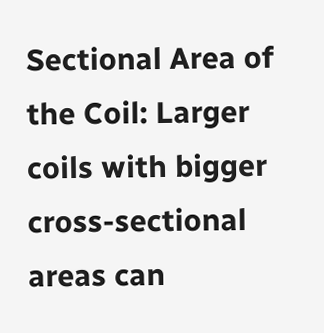Sectional Area of the Coil: Larger coils with bigger cross-sectional areas can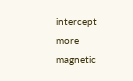intercept more magnetic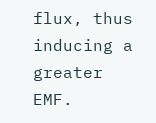flux, thus inducing a greater EMF.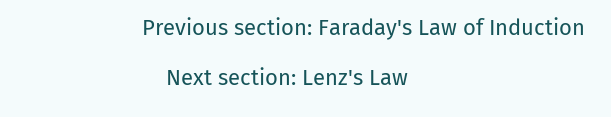Previous section: Faraday's Law of Induction

    Next section: Lenz's Law